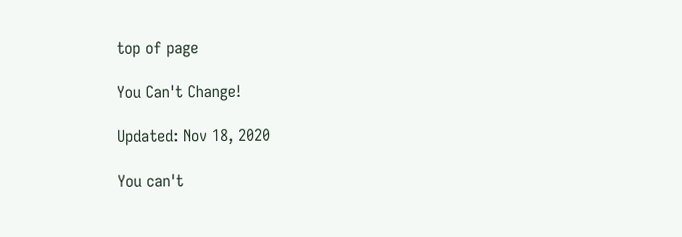top of page

You Can't Change!

Updated: Nov 18, 2020

You can't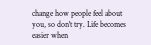change how people feel about you, so don't try. Life becomes easier when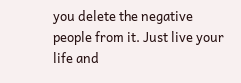you delete the negative people from it. Just live your life and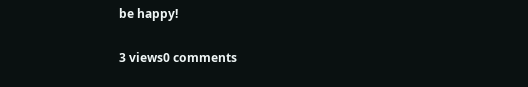be happy!

3 views0 comments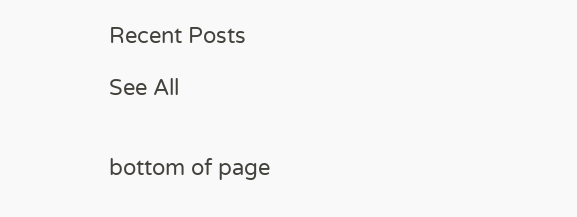Recent Posts

See All


bottom of page